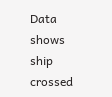Data shows ship crossed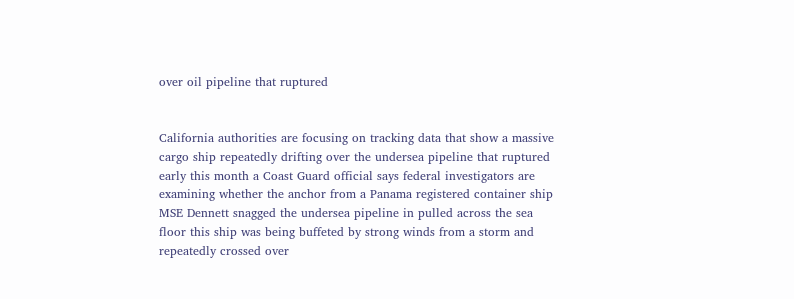over oil pipeline that ruptured


California authorities are focusing on tracking data that show a massive cargo ship repeatedly drifting over the undersea pipeline that ruptured early this month a Coast Guard official says federal investigators are examining whether the anchor from a Panama registered container ship MSE Dennett snagged the undersea pipeline in pulled across the sea floor this ship was being buffeted by strong winds from a storm and repeatedly crossed over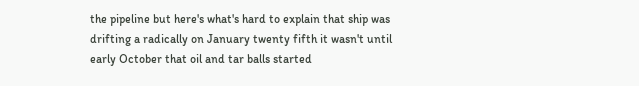the pipeline but here's what's hard to explain that ship was drifting a radically on January twenty fifth it wasn't until early October that oil and tar balls started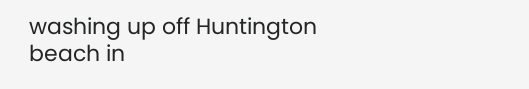washing up off Huntington beach in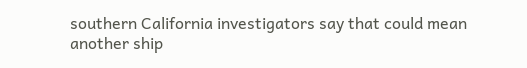southern California investigators say that could mean another ship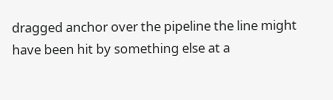dragged anchor over the pipeline the line might have been hit by something else at a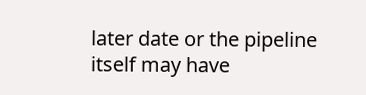later date or the pipeline itself may have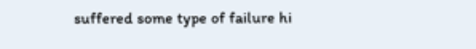suffered some type of failure hi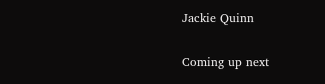Jackie Quinn

Coming up next